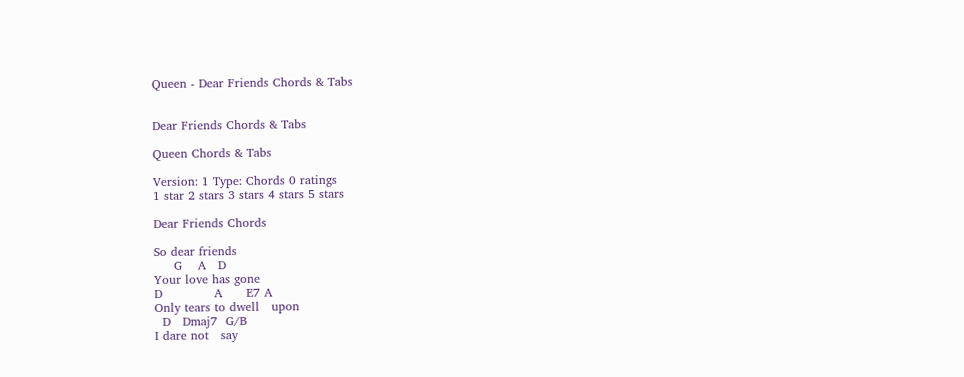Queen - Dear Friends Chords & Tabs


Dear Friends Chords & Tabs

Queen Chords & Tabs

Version: 1 Type: Chords 0 ratings
1 star 2 stars 3 stars 4 stars 5 stars

Dear Friends Chords

So dear friends
     G    A   D
Your love has gone
D             A      E7 A
Only tears to dwell   upon
  D   Dmaj7  G/B
I dare not   say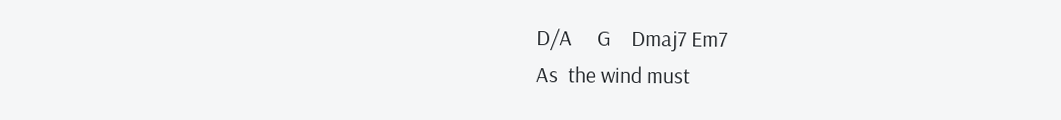D/A     G    Dmaj7 Em7
As  the wind must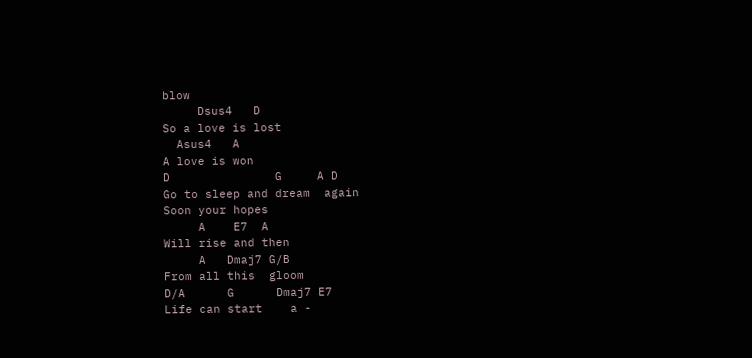blow
     Dsus4   D
So a love is lost
  Asus4   A
A love is won
D               G     A D
Go to sleep and dream  again
Soon your hopes
     A    E7  A
Will rise and then
     A   Dmaj7 G/B
From all this  gloom
D/A      G      Dmaj7 E7
Life can start    a -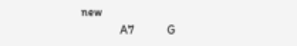new
             A7           G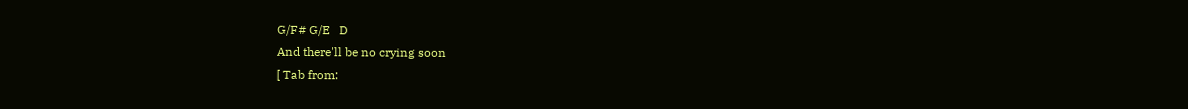G/F# G/E   D
And there'll be no crying soon
[ Tab from: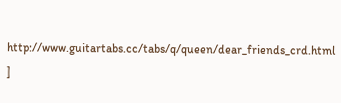http://www.guitartabs.cc/tabs/q/queen/dear_friends_crd.html ]